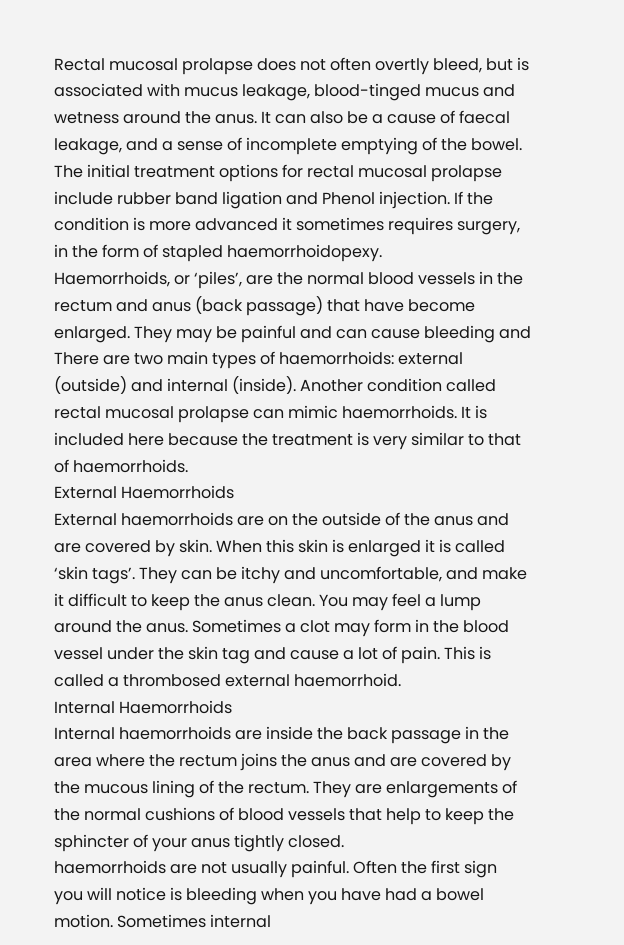Rectal mucosal prolapse does not often overtly bleed, but is
associated with mucus leakage, blood-tinged mucus and
wetness around the anus. It can also be a cause of faecal
leakage, and a sense of incomplete emptying of the bowel.
The initial treatment options for rectal mucosal prolapse
include rubber band ligation and Phenol injection. If the
condition is more advanced it sometimes requires surgery,
in the form of stapled haemorrhoidopexy.
Haemorrhoids, or ‘piles’, are the normal blood vessels in the
rectum and anus (back passage) that have become
enlarged. They may be painful and can cause bleeding and
There are two main types of haemorrhoids: external
(outside) and internal (inside). Another condition called
rectal mucosal prolapse can mimic haemorrhoids. It is
included here because the treatment is very similar to that
of haemorrhoids.
External Haemorrhoids
External haemorrhoids are on the outside of the anus and
are covered by skin. When this skin is enlarged it is called
‘skin tags’. They can be itchy and uncomfortable, and make
it difficult to keep the anus clean. You may feel a lump
around the anus. Sometimes a clot may form in the blood
vessel under the skin tag and cause a lot of pain. This is
called a thrombosed external haemorrhoid.
Internal Haemorrhoids
Internal haemorrhoids are inside the back passage in the
area where the rectum joins the anus and are covered by
the mucous lining of the rectum. They are enlargements of
the normal cushions of blood vessels that help to keep the
sphincter of your anus tightly closed.
haemorrhoids are not usually painful. Often the first sign
you will notice is bleeding when you have had a bowel
motion. Sometimes internal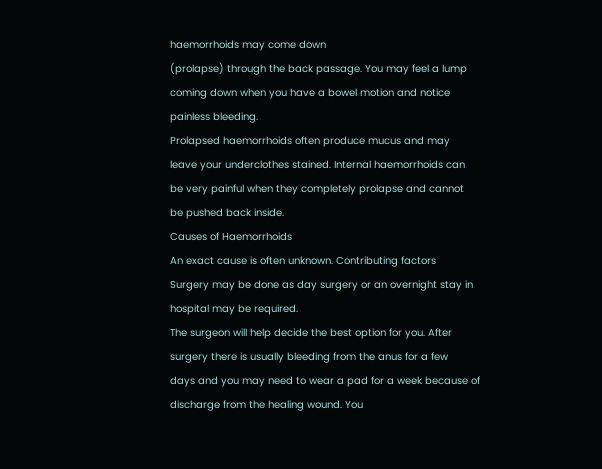haemorrhoids may come down
(prolapse) through the back passage. You may feel a lump
coming down when you have a bowel motion and notice
painless bleeding.
Prolapsed haemorrhoids often produce mucus and may
leave your underclothes stained. Internal haemorrhoids can
be very painful when they completely prolapse and cannot
be pushed back inside.
Causes of Haemorrhoids
An exact cause is often unknown. Contributing factors
Surgery may be done as day surgery or an overnight stay in
hospital may be required.
The surgeon will help decide the best option for you. After
surgery there is usually bleeding from the anus for a few
days and you may need to wear a pad for a week because of
discharge from the healing wound. You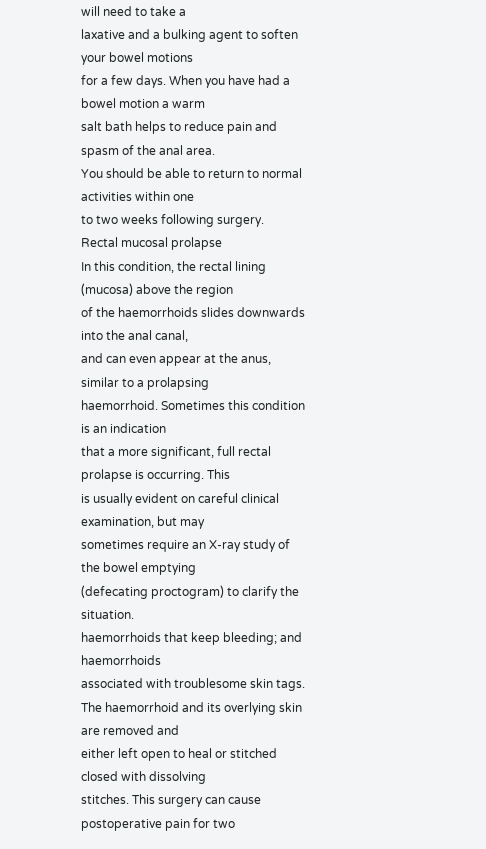will need to take a
laxative and a bulking agent to soften your bowel motions
for a few days. When you have had a bowel motion a warm
salt bath helps to reduce pain and spasm of the anal area.
You should be able to return to normal activities within one
to two weeks following surgery.
Rectal mucosal prolapse
In this condition, the rectal lining (mucosa) above the region
of the haemorrhoids slides downwards into the anal canal,
and can even appear at the anus, similar to a prolapsing
haemorrhoid. Sometimes this condition is an indication
that a more significant, full rectal prolapse is occurring. This
is usually evident on careful clinical examination, but may
sometimes require an X-ray study of the bowel emptying
(defecating proctogram) to clarify the situation.
haemorrhoids that keep bleeding; and haemorrhoids
associated with troublesome skin tags.
The haemorrhoid and its overlying skin are removed and
either left open to heal or stitched closed with dissolving
stitches. This surgery can cause postoperative pain for two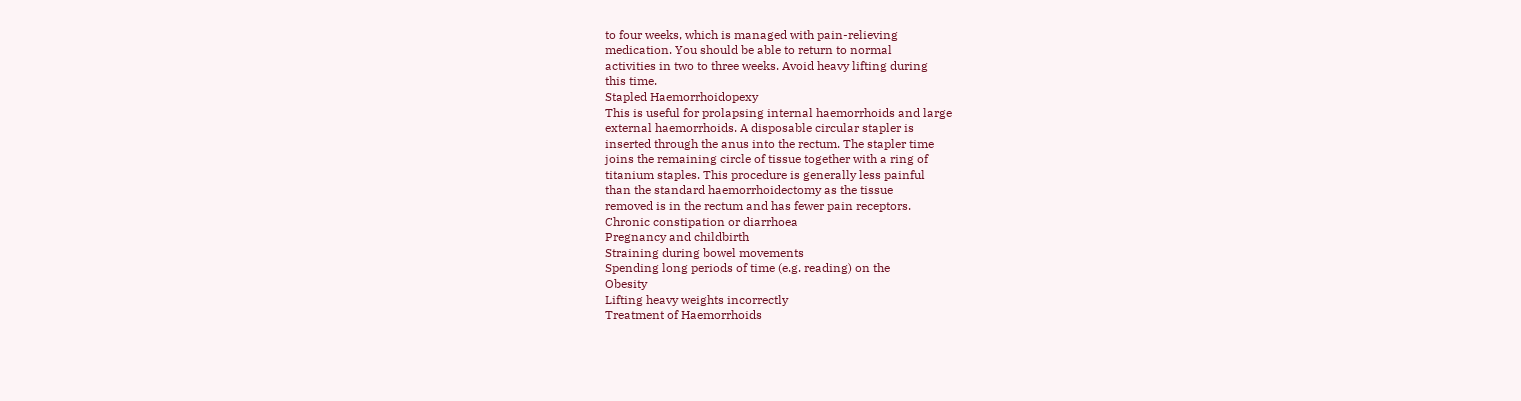to four weeks, which is managed with pain-relieving
medication. You should be able to return to normal
activities in two to three weeks. Avoid heavy lifting during
this time.
Stapled Haemorrhoidopexy
This is useful for prolapsing internal haemorrhoids and large
external haemorrhoids. A disposable circular stapler is
inserted through the anus into the rectum. The stapler time
joins the remaining circle of tissue together with a ring of
titanium staples. This procedure is generally less painful
than the standard haemorrhoidectomy as the tissue
removed is in the rectum and has fewer pain receptors.
Chronic constipation or diarrhoea
Pregnancy and childbirth
Straining during bowel movements
Spending long periods of time (e.g. reading) on the
Obesity
Lifting heavy weights incorrectly
Treatment of Haemorrhoids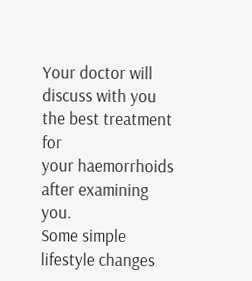Your doctor will discuss with you the best treatment for
your haemorrhoids after examining you.
Some simple lifestyle changes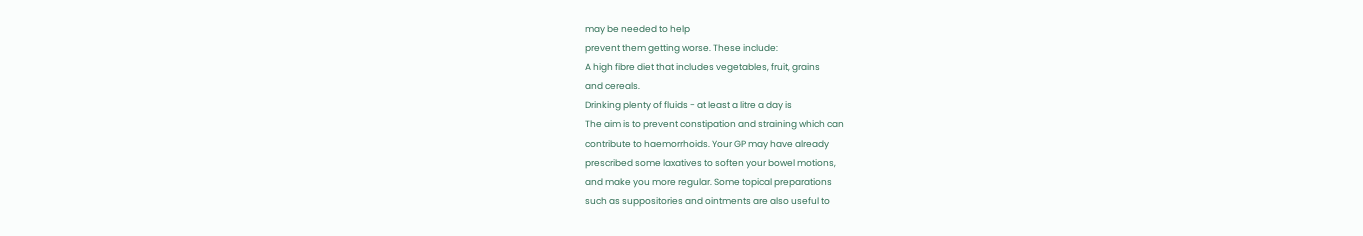may be needed to help
prevent them getting worse. These include:
A high fibre diet that includes vegetables, fruit, grains
and cereals.
Drinking plenty of fluids - at least a litre a day is
The aim is to prevent constipation and straining which can
contribute to haemorrhoids. Your GP may have already
prescribed some laxatives to soften your bowel motions,
and make you more regular. Some topical preparations
such as suppositories and ointments are also useful to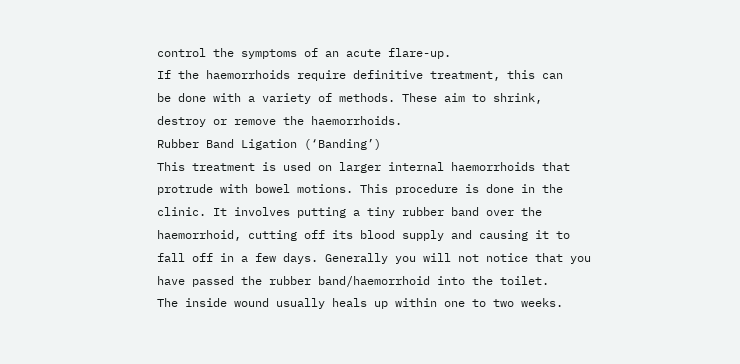control the symptoms of an acute flare-up.
If the haemorrhoids require definitive treatment, this can
be done with a variety of methods. These aim to shrink,
destroy or remove the haemorrhoids.
Rubber Band Ligation (‘Banding’)
This treatment is used on larger internal haemorrhoids that
protrude with bowel motions. This procedure is done in the
clinic. It involves putting a tiny rubber band over the
haemorrhoid, cutting off its blood supply and causing it to
fall off in a few days. Generally you will not notice that you
have passed the rubber band/haemorrhoid into the toilet.
The inside wound usually heals up within one to two weeks.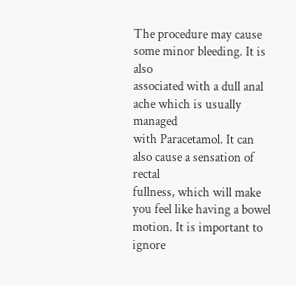The procedure may cause some minor bleeding. It is also
associated with a dull anal ache which is usually managed
with Paracetamol. It can also cause a sensation of rectal
fullness, which will make you feel like having a bowel
motion. It is important to ignore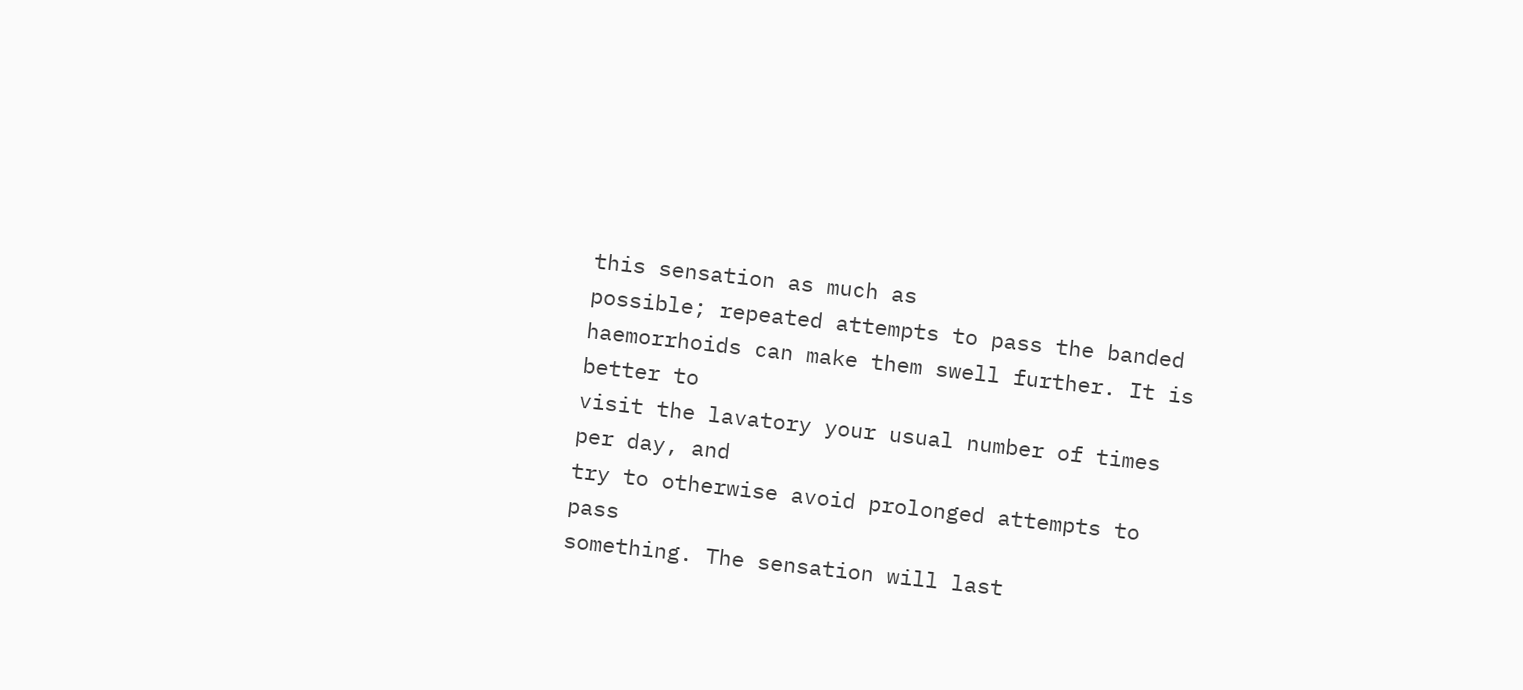this sensation as much as
possible; repeated attempts to pass the banded
haemorrhoids can make them swell further. It is better to
visit the lavatory your usual number of times per day, and
try to otherwise avoid prolonged attempts to pass
something. The sensation will last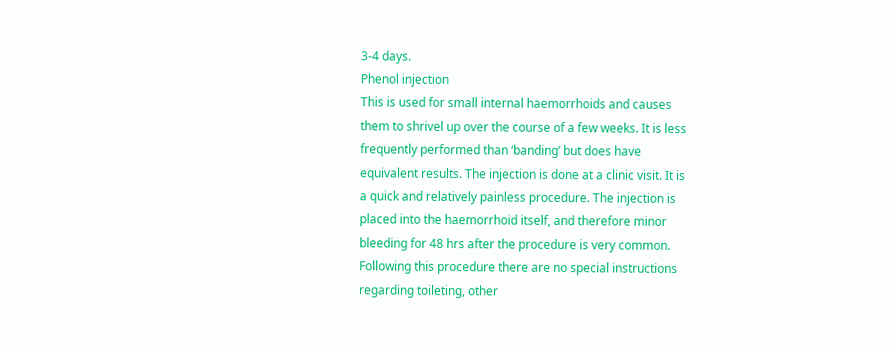3-4 days.
Phenol injection
This is used for small internal haemorrhoids and causes
them to shrivel up over the course of a few weeks. It is less
frequently performed than ‘banding’ but does have
equivalent results. The injection is done at a clinic visit. It is
a quick and relatively painless procedure. The injection is
placed into the haemorrhoid itself, and therefore minor
bleeding for 48 hrs after the procedure is very common.
Following this procedure there are no special instructions
regarding toileting, other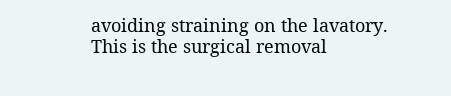avoiding straining on the lavatory.
This is the surgical removal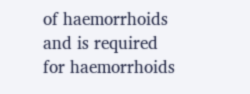of haemorrhoids and is required
for haemorrhoids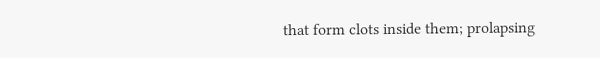that form clots inside them; prolapsing